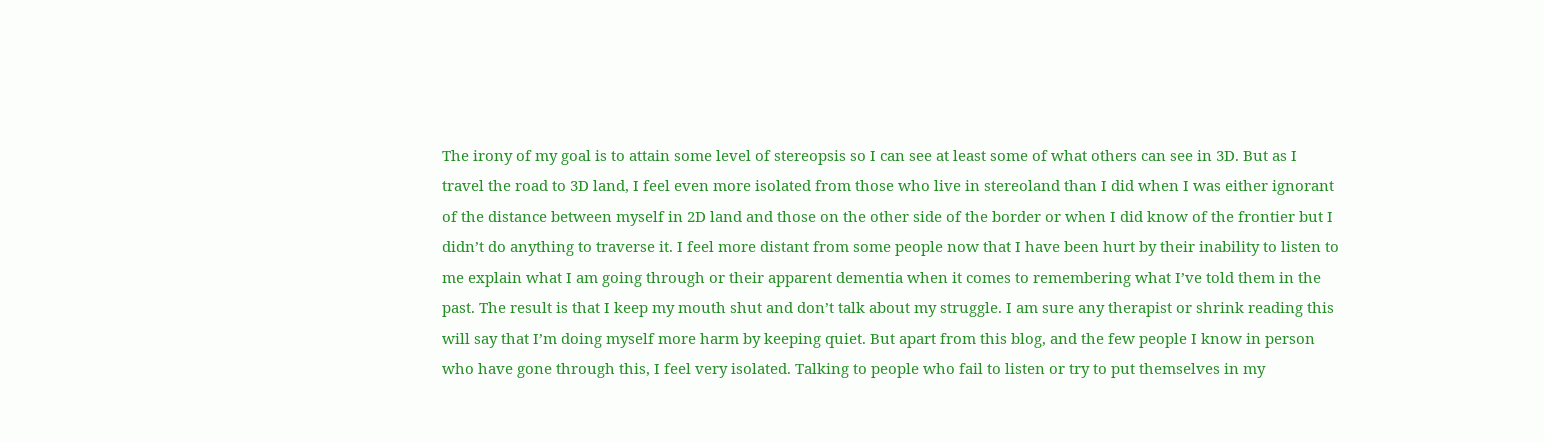The irony of my goal is to attain some level of stereopsis so I can see at least some of what others can see in 3D. But as I travel the road to 3D land, I feel even more isolated from those who live in stereoland than I did when I was either ignorant of the distance between myself in 2D land and those on the other side of the border or when I did know of the frontier but I didn’t do anything to traverse it. I feel more distant from some people now that I have been hurt by their inability to listen to me explain what I am going through or their apparent dementia when it comes to remembering what I’ve told them in the past. The result is that I keep my mouth shut and don’t talk about my struggle. I am sure any therapist or shrink reading this will say that I’m doing myself more harm by keeping quiet. But apart from this blog, and the few people I know in person who have gone through this, I feel very isolated. Talking to people who fail to listen or try to put themselves in my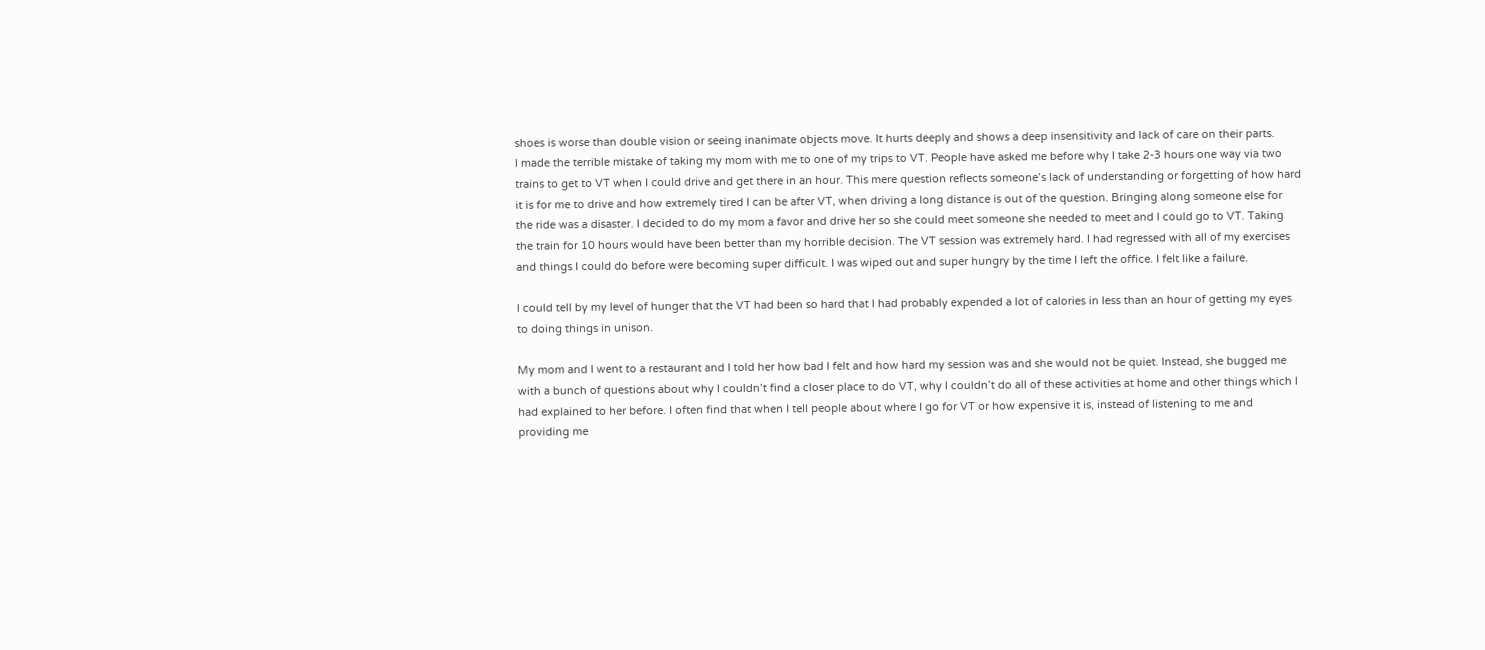shoes is worse than double vision or seeing inanimate objects move. It hurts deeply and shows a deep insensitivity and lack of care on their parts.
I made the terrible mistake of taking my mom with me to one of my trips to VT. People have asked me before why I take 2-3 hours one way via two trains to get to VT when I could drive and get there in an hour. This mere question reflects someone’s lack of understanding or forgetting of how hard it is for me to drive and how extremely tired I can be after VT, when driving a long distance is out of the question. Bringing along someone else for the ride was a disaster. I decided to do my mom a favor and drive her so she could meet someone she needed to meet and I could go to VT. Taking the train for 10 hours would have been better than my horrible decision. The VT session was extremely hard. I had regressed with all of my exercises and things I could do before were becoming super difficult. I was wiped out and super hungry by the time I left the office. I felt like a failure.

I could tell by my level of hunger that the VT had been so hard that I had probably expended a lot of calories in less than an hour of getting my eyes to doing things in unison.

My mom and I went to a restaurant and I told her how bad I felt and how hard my session was and she would not be quiet. Instead, she bugged me with a bunch of questions about why I couldn’t find a closer place to do VT, why I couldn’t do all of these activities at home and other things which I had explained to her before. I often find that when I tell people about where I go for VT or how expensive it is, instead of listening to me and providing me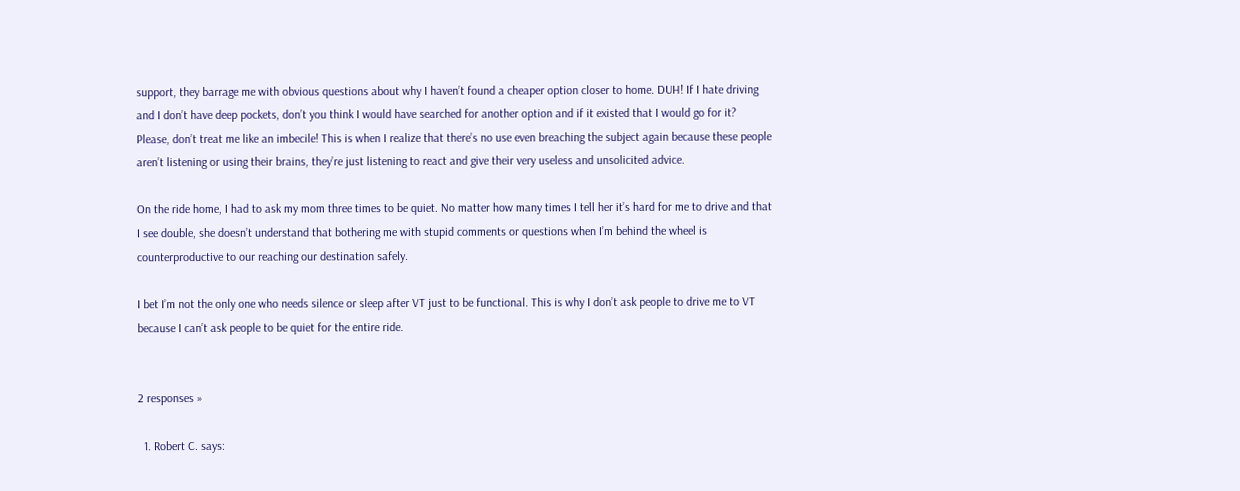support, they barrage me with obvious questions about why I haven’t found a cheaper option closer to home. DUH! If I hate driving and I don’t have deep pockets, don’t you think I would have searched for another option and if it existed that I would go for it? Please, don’t treat me like an imbecile! This is when I realize that there’s no use even breaching the subject again because these people aren’t listening or using their brains, they’re just listening to react and give their very useless and unsolicited advice.

On the ride home, I had to ask my mom three times to be quiet. No matter how many times I tell her it’s hard for me to drive and that I see double, she doesn’t understand that bothering me with stupid comments or questions when I’m behind the wheel is counterproductive to our reaching our destination safely.

I bet I’m not the only one who needs silence or sleep after VT just to be functional. This is why I don’t ask people to drive me to VT because I can’t ask people to be quiet for the entire ride.


2 responses »

  1. Robert C. says: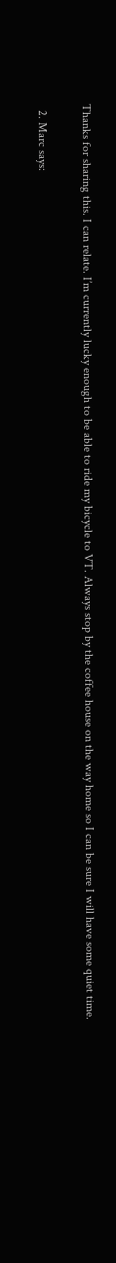Thanks for sharing this. I can relate. I’m currently lucky enough to be able to ride my bicycle to VT. Always stop by the coffee house on the way home so I can be sure I will have some quiet time.

  2. Marc says: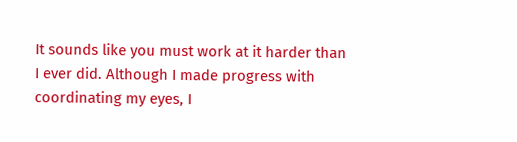It sounds like you must work at it harder than I ever did. Although I made progress with coordinating my eyes, I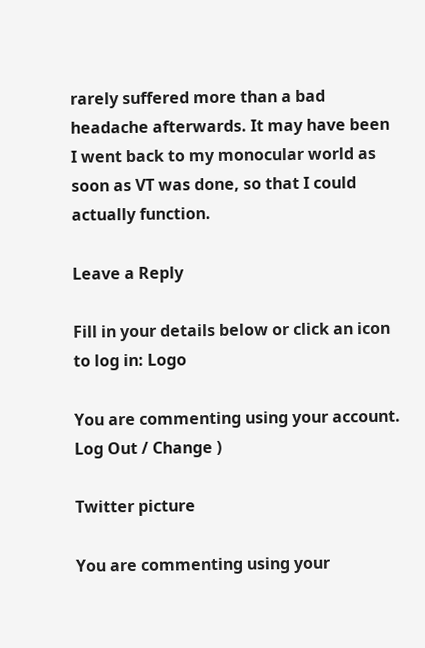rarely suffered more than a bad headache afterwards. It may have been I went back to my monocular world as soon as VT was done, so that I could actually function.

Leave a Reply

Fill in your details below or click an icon to log in: Logo

You are commenting using your account. Log Out / Change )

Twitter picture

You are commenting using your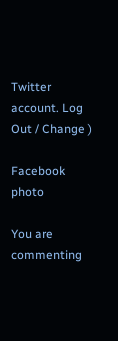Twitter account. Log Out / Change )

Facebook photo

You are commenting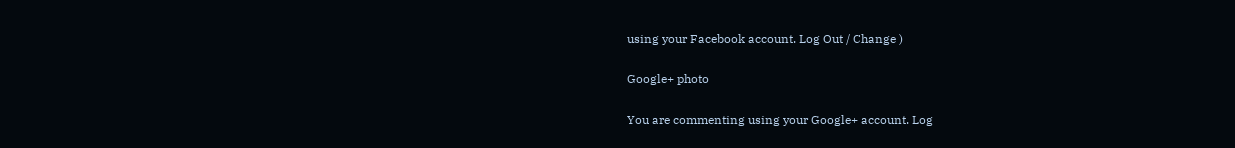using your Facebook account. Log Out / Change )

Google+ photo

You are commenting using your Google+ account. Log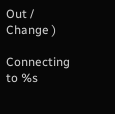Out / Change )

Connecting to %s